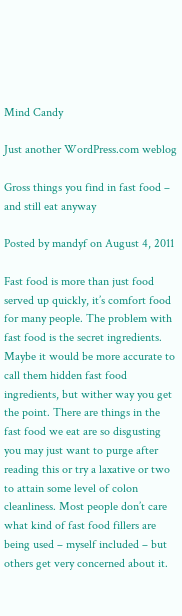Mind Candy

Just another WordPress.com weblog

Gross things you find in fast food – and still eat anyway

Posted by mandyf on August 4, 2011

Fast food is more than just food served up quickly, it’s comfort food for many people. The problem with fast food is the secret ingredients. Maybe it would be more accurate to call them hidden fast food ingredients, but wither way you get the point. There are things in the fast food we eat are so disgusting you may just want to purge after reading this or try a laxative or two to attain some level of colon cleanliness. Most people don’t care what kind of fast food fillers are being used – myself included – but others get very concerned about it.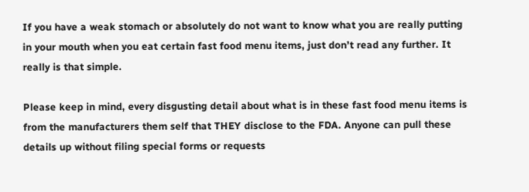If you have a weak stomach or absolutely do not want to know what you are really putting in your mouth when you eat certain fast food menu items, just don’t read any further. It really is that simple.

Please keep in mind, every disgusting detail about what is in these fast food menu items is from the manufacturers them self that THEY disclose to the FDA. Anyone can pull these details up without filing special forms or requests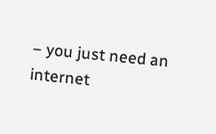– you just need an internet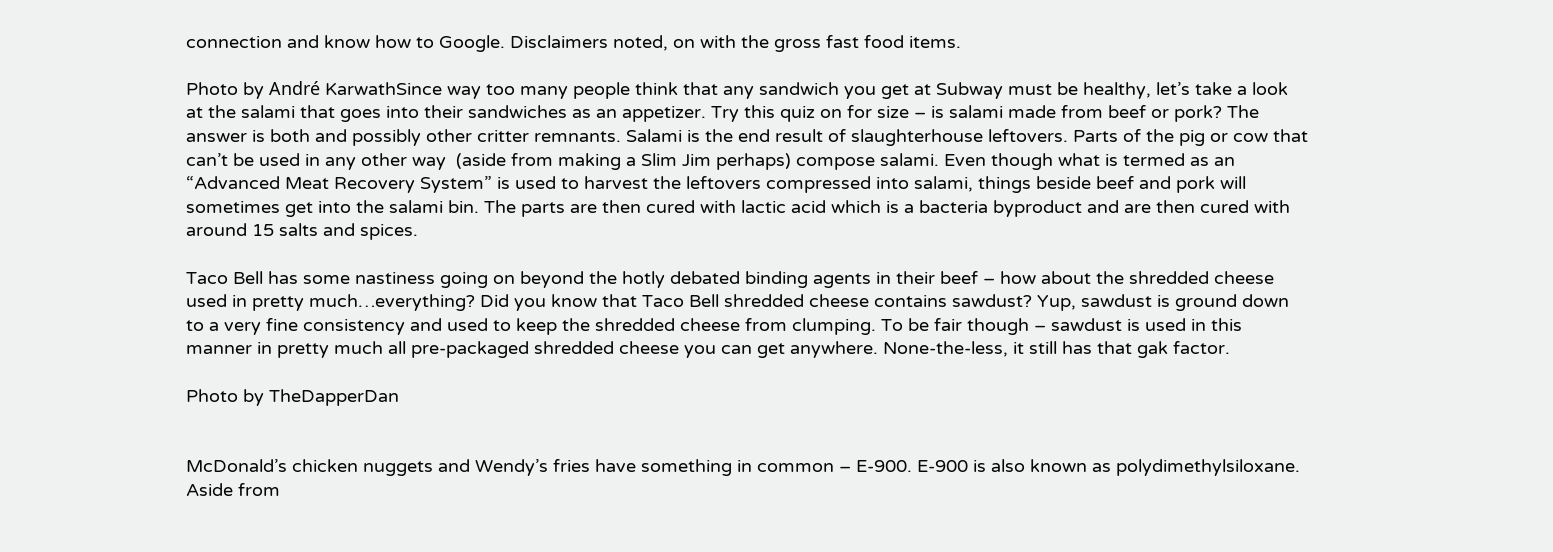connection and know how to Google. Disclaimers noted, on with the gross fast food items.

Photo by André KarwathSince way too many people think that any sandwich you get at Subway must be healthy, let’s take a look at the salami that goes into their sandwiches as an appetizer. Try this quiz on for size – is salami made from beef or pork? The answer is both and possibly other critter remnants. Salami is the end result of slaughterhouse leftovers. Parts of the pig or cow that can’t be used in any other way  (aside from making a Slim Jim perhaps) compose salami. Even though what is termed as an “Advanced Meat Recovery System” is used to harvest the leftovers compressed into salami, things beside beef and pork will sometimes get into the salami bin. The parts are then cured with lactic acid which is a bacteria byproduct and are then cured with around 15 salts and spices.

Taco Bell has some nastiness going on beyond the hotly debated binding agents in their beef – how about the shredded cheese used in pretty much…everything? Did you know that Taco Bell shredded cheese contains sawdust? Yup, sawdust is ground down to a very fine consistency and used to keep the shredded cheese from clumping. To be fair though – sawdust is used in this manner in pretty much all pre-packaged shredded cheese you can get anywhere. None-the-less, it still has that gak factor.

Photo by TheDapperDan


McDonald’s chicken nuggets and Wendy’s fries have something in common – E-900. E-900 is also known as polydimethylsiloxane. Aside from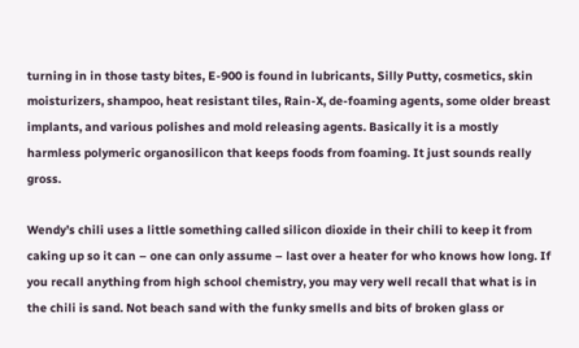turning in in those tasty bites, E-900 is found in lubricants, Silly Putty, cosmetics, skin moisturizers, shampoo, heat resistant tiles, Rain-X, de-foaming agents, some older breast implants, and various polishes and mold releasing agents. Basically it is a mostly harmless polymeric organosilicon that keeps foods from foaming. It just sounds really gross.

Wendy’s chili uses a little something called silicon dioxide in their chili to keep it from caking up so it can – one can only assume – last over a heater for who knows how long. If you recall anything from high school chemistry, you may very well recall that what is in the chili is sand. Not beach sand with the funky smells and bits of broken glass or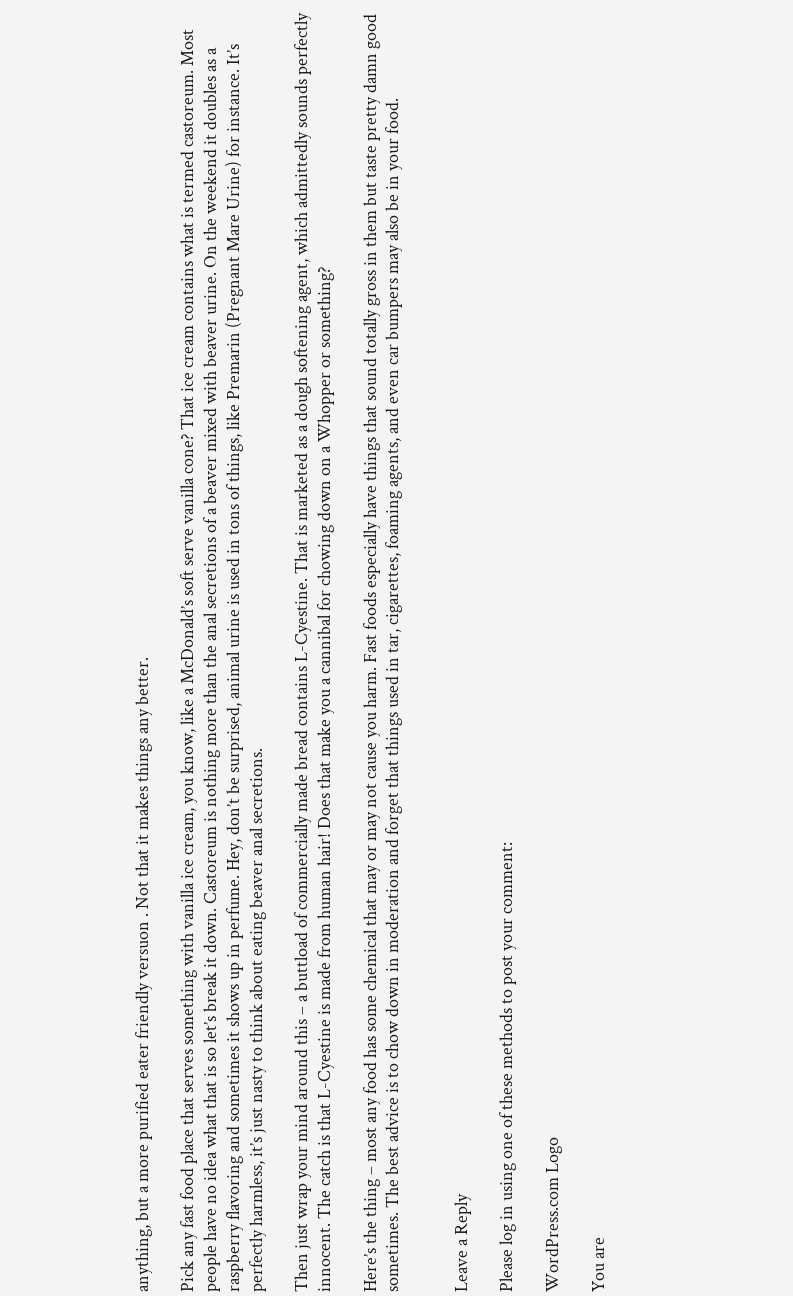anything, but a more purified eater friendly versuon . Not that it makes things any better.

Pick any fast food place that serves something with vanilla ice cream, you know, like a McDonald’s soft serve vanilla cone? That ice cream contains what is termed castoreum. Most people have no idea what that is so let’s break it down. Castoreum is nothing more than the anal secretions of a beaver mixed with beaver urine. On the weekend it doubles as a raspberry flavoring and sometimes it shows up in perfume. Hey, don’t be surprised, animal urine is used in tons of things, like Premarin (Pregnant Mare Urine) for instance. It’s perfectly harmless, it’s just nasty to think about eating beaver anal secretions.

Then just wrap your mind around this – a buttload of commercially made bread contains L-Cyestine. That is marketed as a dough softening agent, which admittedly sounds perfectly innocent. The catch is that L-Cyestine is made from human hair! Does that make you a cannibal for chowing down on a Whopper or something?

Here’s the thing – most any food has some chemical that may or may not cause you harm. Fast foods especially have things that sound totally gross in them but taste pretty damn good sometimes. The best advice is to chow down in moderation and forget that things used in tar, cigarettes, foaming agents, and even car bumpers may also be in your food.


Leave a Reply

Please log in using one of these methods to post your comment:

WordPress.com Logo

You are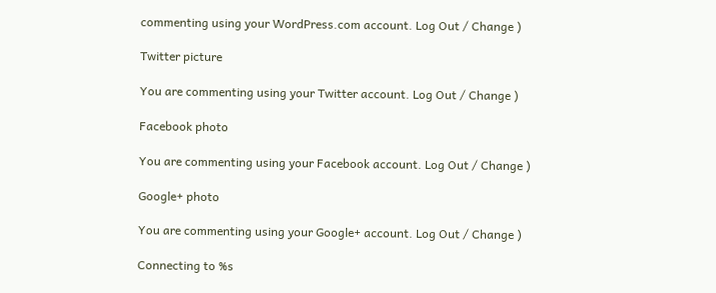commenting using your WordPress.com account. Log Out / Change )

Twitter picture

You are commenting using your Twitter account. Log Out / Change )

Facebook photo

You are commenting using your Facebook account. Log Out / Change )

Google+ photo

You are commenting using your Google+ account. Log Out / Change )

Connecting to %s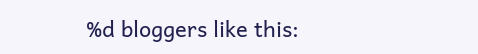%d bloggers like this: